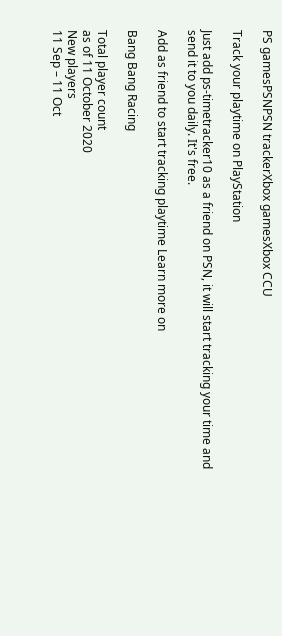PS gamesPSNPSN trackerXbox gamesXbox CCU

Track your playtime on PlayStation

Just add ps-timetracker10 as a friend on PSN, it will start tracking your time and send it to you daily. It's free.

Add as friend to start tracking playtime Learn more on

Bang Bang Racing

Total player count
as of 11 October 2020
New players
11 Sep – 11 Oct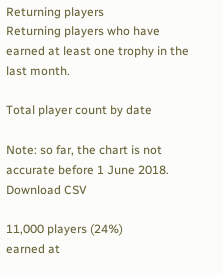Returning players
Returning players who have earned at least one trophy in the last month.

Total player count by date

Note: so far, the chart is not accurate before 1 June 2018.
Download CSV

11,000 players (24%)
earned at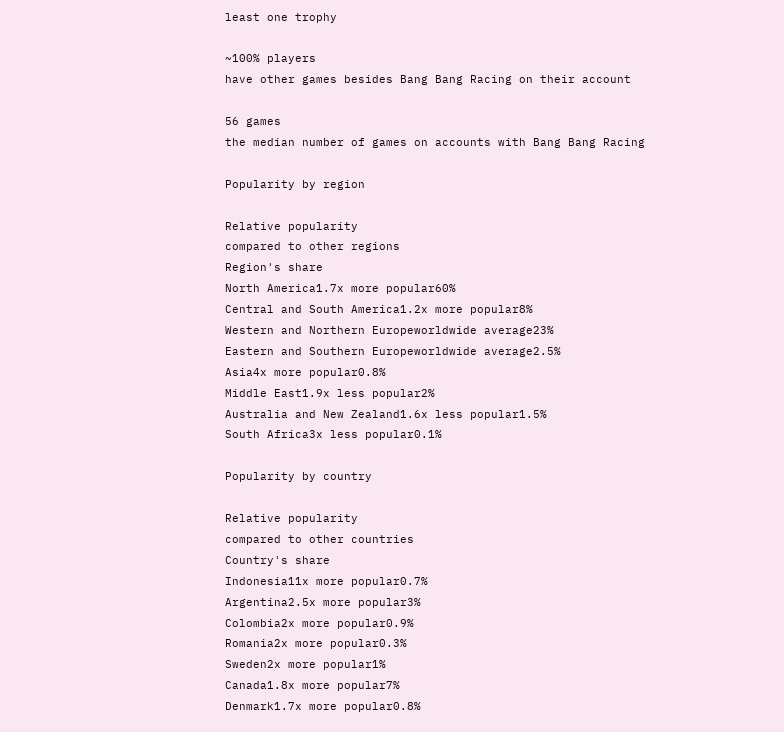least one trophy

~100% players
have other games besides Bang Bang Racing on their account

56 games
the median number of games on accounts with Bang Bang Racing

Popularity by region

Relative popularity
compared to other regions
Region's share
North America1.7x more popular60%
Central and South America1.2x more popular8%
Western and Northern Europeworldwide average23%
Eastern and Southern Europeworldwide average2.5%
Asia4x more popular0.8%
Middle East1.9x less popular2%
Australia and New Zealand1.6x less popular1.5%
South Africa3x less popular0.1%

Popularity by country

Relative popularity
compared to other countries
Country's share
Indonesia11x more popular0.7%
Argentina2.5x more popular3%
Colombia2x more popular0.9%
Romania2x more popular0.3%
Sweden2x more popular1%
Canada1.8x more popular7%
Denmark1.7x more popular0.8%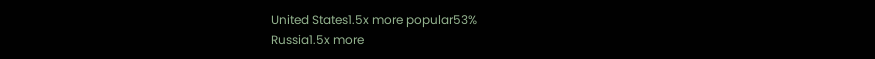United States1.5x more popular53%
Russia1.5x more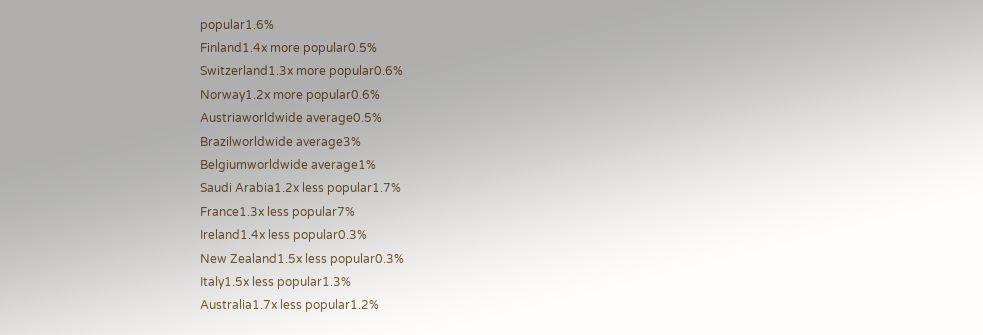popular1.6%
Finland1.4x more popular0.5%
Switzerland1.3x more popular0.6%
Norway1.2x more popular0.6%
Austriaworldwide average0.5%
Brazilworldwide average3%
Belgiumworldwide average1%
Saudi Arabia1.2x less popular1.7%
France1.3x less popular7%
Ireland1.4x less popular0.3%
New Zealand1.5x less popular0.3%
Italy1.5x less popular1.3%
Australia1.7x less popular1.2%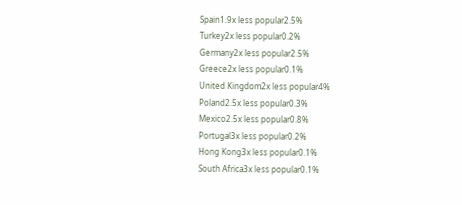Spain1.9x less popular2.5%
Turkey2x less popular0.2%
Germany2x less popular2.5%
Greece2x less popular0.1%
United Kingdom2x less popular4%
Poland2.5x less popular0.3%
Mexico2.5x less popular0.8%
Portugal3x less popular0.2%
Hong Kong3x less popular0.1%
South Africa3x less popular0.1%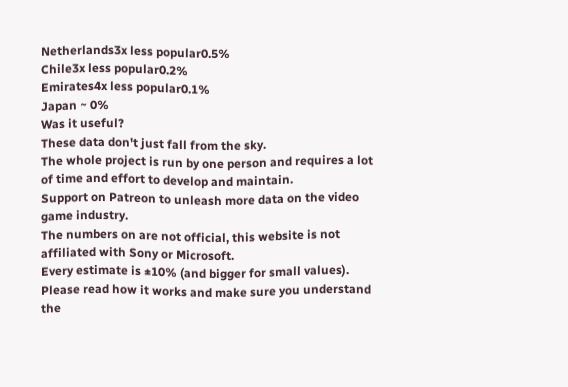Netherlands3x less popular0.5%
Chile3x less popular0.2%
Emirates4x less popular0.1%
Japan ~ 0%
Was it useful?
These data don't just fall from the sky.
The whole project is run by one person and requires a lot of time and effort to develop and maintain.
Support on Patreon to unleash more data on the video game industry.
The numbers on are not official, this website is not affiliated with Sony or Microsoft.
Every estimate is ±10% (and bigger for small values).
Please read how it works and make sure you understand the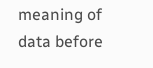meaning of data before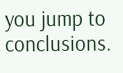you jump to conclusions.